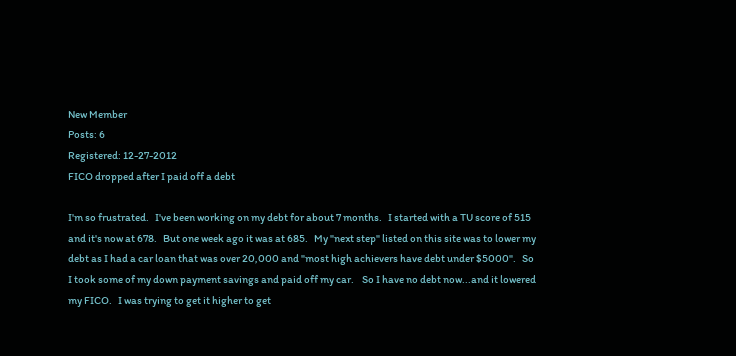New Member
Posts: 6
Registered: 12-27-2012
FICO dropped after I paid off a debt

I'm so frustrated.   I've been working on my debt for about 7 months.   I started with a TU score of 515 and it's now at 678.   But one week ago it was at 685.   My "next step" listed on this site was to lower my debt as I had a car loan that was over 20,000 and "most high achievers have debt under $5000".   So I took some of my down payment savings and paid off my car.    So I have no debt now...and it lowered my FICO.   I was trying to get it higher to get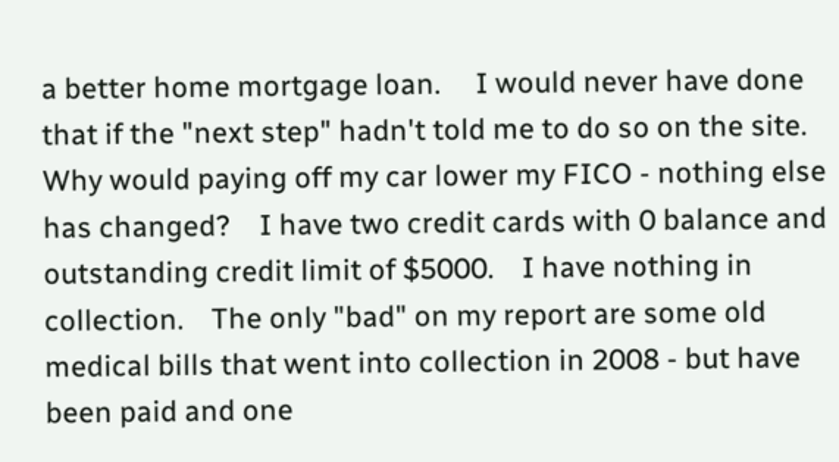a better home mortgage loan.     I would never have done that if the "next step" hadn't told me to do so on the site.    Why would paying off my car lower my FICO - nothing else has changed?    I have two credit cards with 0 balance and outstanding credit limit of $5000.    I have nothing in collection.    The only "bad" on my report are some old medical bills that went into collection in 2008 - but have been paid and one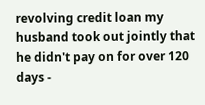revolving credit loan my husband took out jointly that he didn't pay on for over 120 days -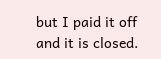but I paid it off and it is closed.